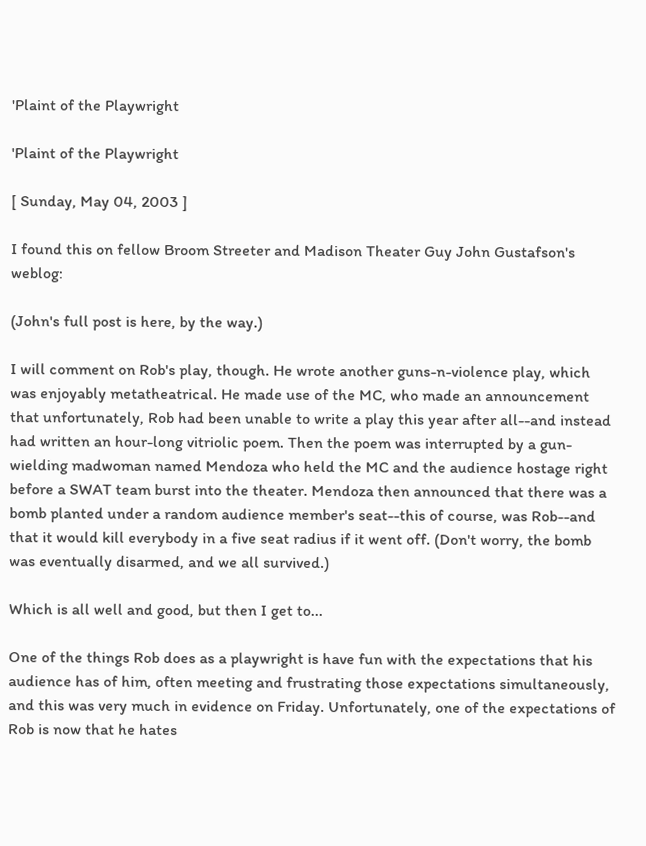'Plaint of the Playwright

'Plaint of the Playwright

[ Sunday, May 04, 2003 ]

I found this on fellow Broom Streeter and Madison Theater Guy John Gustafson's weblog:

(John's full post is here, by the way.)

I will comment on Rob's play, though. He wrote another guns-n-violence play, which was enjoyably metatheatrical. He made use of the MC, who made an announcement that unfortunately, Rob had been unable to write a play this year after all--and instead had written an hour-long vitriolic poem. Then the poem was interrupted by a gun-wielding madwoman named Mendoza who held the MC and the audience hostage right before a SWAT team burst into the theater. Mendoza then announced that there was a bomb planted under a random audience member's seat--this of course, was Rob--and that it would kill everybody in a five seat radius if it went off. (Don't worry, the bomb was eventually disarmed, and we all survived.)

Which is all well and good, but then I get to...

One of the things Rob does as a playwright is have fun with the expectations that his audience has of him, often meeting and frustrating those expectations simultaneously, and this was very much in evidence on Friday. Unfortunately, one of the expectations of Rob is now that he hates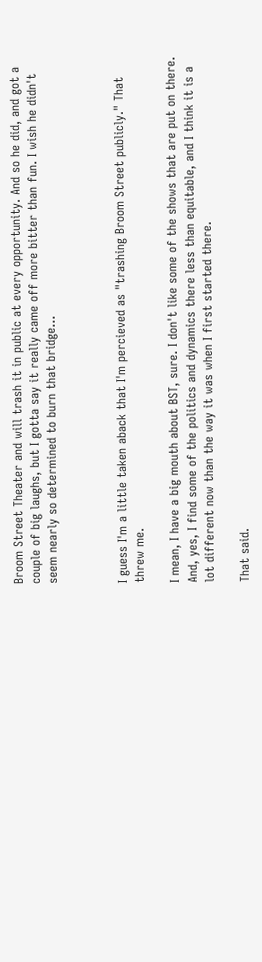Broom Street Theater and will trash it in public at every opportunity. And so he did, and got a couple of big laughs, but I gotta say it really came off more bitter than fun. I wish he didn't seem nearly so determined to burn that bridge...



I guess I'm a little taken aback that I'm percieved as "trashing Broom Street publicly." That threw me.

I mean, I have a big mouth about BST, sure. I don't like some of the shows that are put on there. And, yes, I find some of the politics and dynamics there less than equitable, and I think it is a lot different now than the way it was when I first started there.

That said.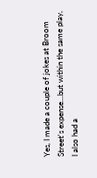Yes, I made a couple of jokes at Broom Street's expense...but within the same play, I also had a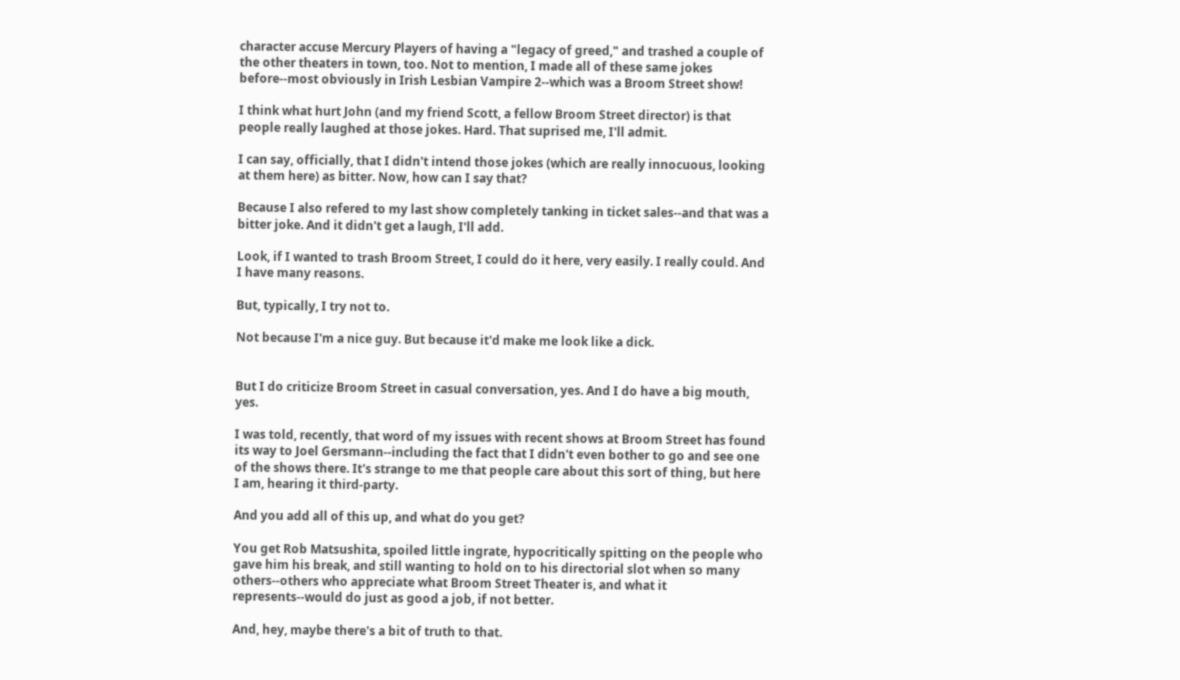character accuse Mercury Players of having a "legacy of greed," and trashed a couple of the other theaters in town, too. Not to mention, I made all of these same jokes before--most obviously in Irish Lesbian Vampire 2--which was a Broom Street show!

I think what hurt John (and my friend Scott, a fellow Broom Street director) is that people really laughed at those jokes. Hard. That suprised me, I'll admit.

I can say, officially, that I didn't intend those jokes (which are really innocuous, looking at them here) as bitter. Now, how can I say that?

Because I also refered to my last show completely tanking in ticket sales--and that was a bitter joke. And it didn't get a laugh, I'll add.

Look, if I wanted to trash Broom Street, I could do it here, very easily. I really could. And I have many reasons.

But, typically, I try not to.

Not because I'm a nice guy. But because it'd make me look like a dick.


But I do criticize Broom Street in casual conversation, yes. And I do have a big mouth, yes.

I was told, recently, that word of my issues with recent shows at Broom Street has found its way to Joel Gersmann--including the fact that I didn't even bother to go and see one of the shows there. It's strange to me that people care about this sort of thing, but here I am, hearing it third-party.

And you add all of this up, and what do you get?

You get Rob Matsushita, spoiled little ingrate, hypocritically spitting on the people who gave him his break, and still wanting to hold on to his directorial slot when so many others--others who appreciate what Broom Street Theater is, and what it represents--would do just as good a job, if not better.

And, hey, maybe there's a bit of truth to that.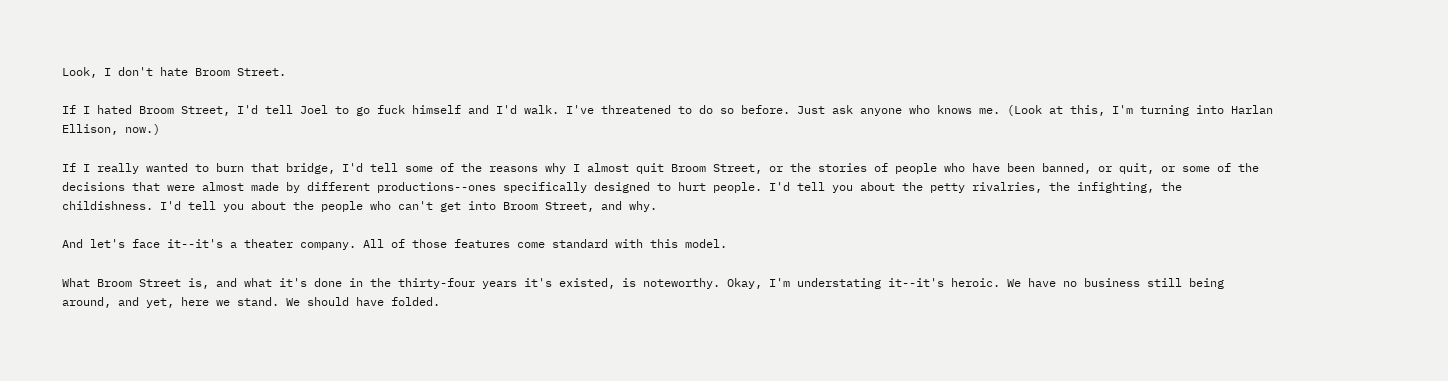Look, I don't hate Broom Street.

If I hated Broom Street, I'd tell Joel to go fuck himself and I'd walk. I've threatened to do so before. Just ask anyone who knows me. (Look at this, I'm turning into Harlan Ellison, now.)

If I really wanted to burn that bridge, I'd tell some of the reasons why I almost quit Broom Street, or the stories of people who have been banned, or quit, or some of the decisions that were almost made by different productions--ones specifically designed to hurt people. I'd tell you about the petty rivalries, the infighting, the childishness. I'd tell you about the people who can't get into Broom Street, and why.

And let's face it--it's a theater company. All of those features come standard with this model.

What Broom Street is, and what it's done in the thirty-four years it's existed, is noteworthy. Okay, I'm understating it--it's heroic. We have no business still being around, and yet, here we stand. We should have folded.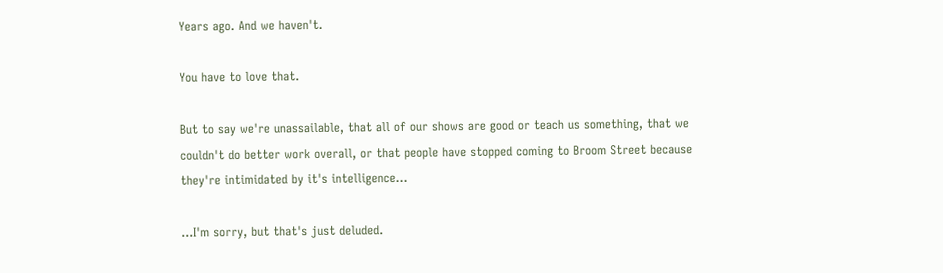Years ago. And we haven't.

You have to love that.

But to say we're unassailable, that all of our shows are good or teach us something, that we couldn't do better work overall, or that people have stopped coming to Broom Street because they're intimidated by it's intelligence...

...I'm sorry, but that's just deluded.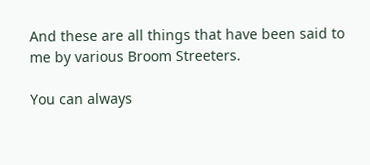And these are all things that have been said to me by various Broom Streeters.

You can always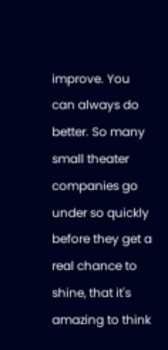improve. You can always do better. So many small theater companies go under so quickly before they get a real chance to shine, that it's amazing to think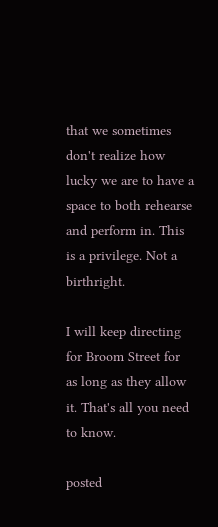that we sometimes don't realize how lucky we are to have a space to both rehearse and perform in. This is a privilege. Not a birthright.

I will keep directing for Broom Street for as long as they allow it. That's all you need to know.

posted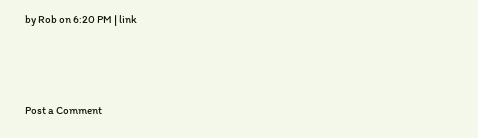by Rob on 6:20 PM | link



Post a Comment